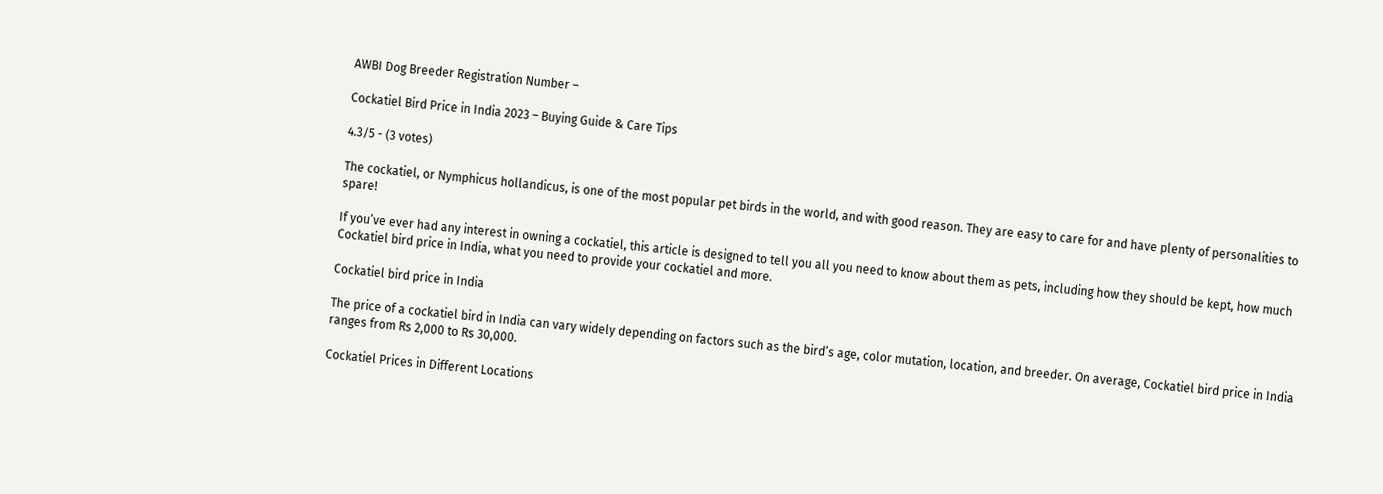AWBI Dog Breeder Registration Number –

Cockatiel Bird Price in India 2023 – Buying Guide & Care Tips

4.3/5 - (3 votes)

The cockatiel, or Nymphicus hollandicus, is one of the most popular pet birds in the world, and with good reason. They are easy to care for and have plenty of personalities to spare!

If you’ve ever had any interest in owning a cockatiel, this article is designed to tell you all you need to know about them as pets, including how they should be kept, how much Cockatiel bird price in India, what you need to provide your cockatiel and more.

Cockatiel bird price in India

The price of a cockatiel bird in India can vary widely depending on factors such as the bird’s age, color mutation, location, and breeder. On average, Cockatiel bird price in India ranges from Rs 2,000 to Rs 30,000.

Cockatiel Prices in Different Locations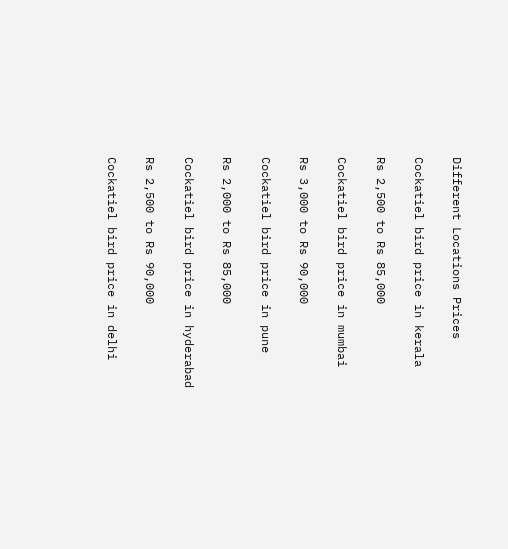Different Locations Prices

Cockatiel bird price in kerala

Rs 2,500 to Rs 85,000

Cockatiel bird price in mumbai

Rs 3,000 to Rs 90,000

Cockatiel bird price in pune

Rs 2,000 to Rs 85,000

Cockatiel bird price in hyderabad

Rs 2,500 to Rs 90,000

Cockatiel bird price in delhi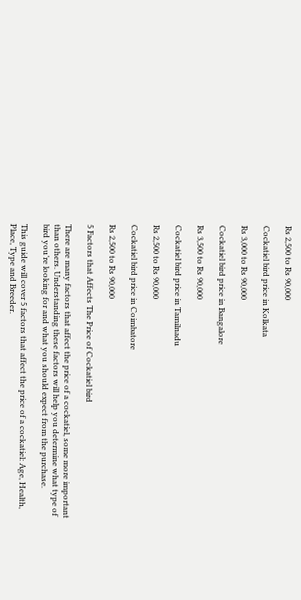Rs 2,500 to Rs 90,000

Cockatiel bird price in Kolkata

Rs 3,000 to Rs 90,000

Cockatiel bird price in Bangalore

Rs 3,500 to Rs 90,000

Cockatiel bird price in Tamilnadu

Rs 2,500 to Rs 90,000

Cockatiel bird price in Coimbatore

Rs 2,500 to Rs 90,000

5 Factors that Affects The Price of Cockatiel bird

There are many factors that affect the price of a cockatiel, some more important than others. Understanding these factors will help you determine what type of bird you’re looking for and what you should expect from the purchase.

This guide will cover 5 factors that affect the price of a cockatiel: Age, Health, Place, Type and Breeder.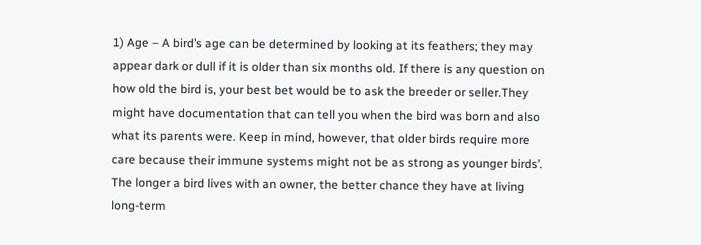1) Age – A bird’s age can be determined by looking at its feathers; they may appear dark or dull if it is older than six months old. If there is any question on how old the bird is, your best bet would be to ask the breeder or seller.They might have documentation that can tell you when the bird was born and also what its parents were. Keep in mind, however, that older birds require more care because their immune systems might not be as strong as younger birds’. The longer a bird lives with an owner, the better chance they have at living long-term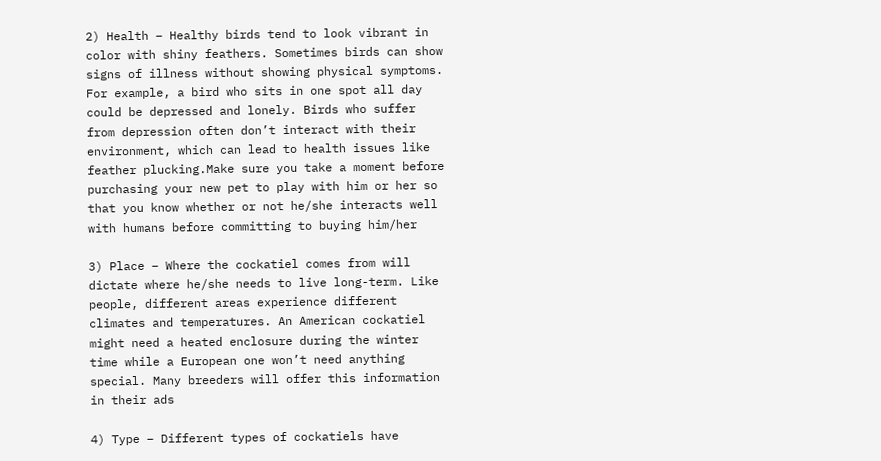2) Health – Healthy birds tend to look vibrant in color with shiny feathers. Sometimes birds can show signs of illness without showing physical symptoms. For example, a bird who sits in one spot all day could be depressed and lonely. Birds who suffer from depression often don’t interact with their environment, which can lead to health issues like feather plucking.Make sure you take a moment before purchasing your new pet to play with him or her so that you know whether or not he/she interacts well with humans before committing to buying him/her

3) Place – Where the cockatiel comes from will dictate where he/she needs to live long-term. Like people, different areas experience different climates and temperatures. An American cockatiel might need a heated enclosure during the winter time while a European one won’t need anything special. Many breeders will offer this information in their ads

4) Type – Different types of cockatiels have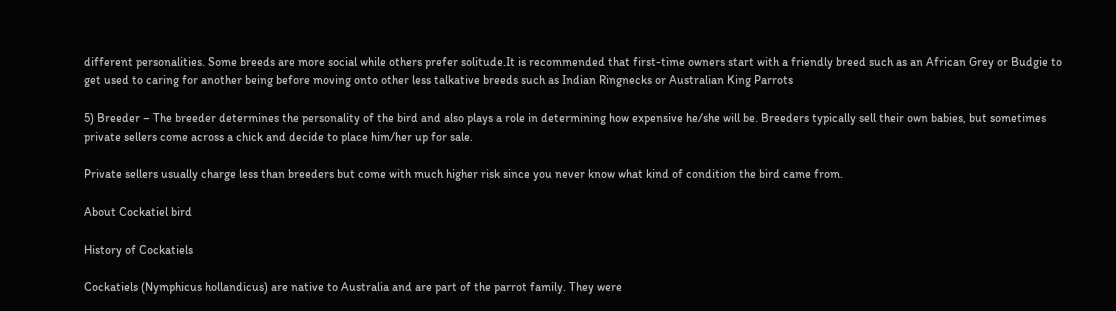different personalities. Some breeds are more social while others prefer solitude.It is recommended that first-time owners start with a friendly breed such as an African Grey or Budgie to get used to caring for another being before moving onto other less talkative breeds such as Indian Ringnecks or Australian King Parrots

5) Breeder – The breeder determines the personality of the bird and also plays a role in determining how expensive he/she will be. Breeders typically sell their own babies, but sometimes private sellers come across a chick and decide to place him/her up for sale.

Private sellers usually charge less than breeders but come with much higher risk since you never know what kind of condition the bird came from.

About Cockatiel bird

History of Cockatiels

Cockatiels (Nymphicus hollandicus) are native to Australia and are part of the parrot family. They were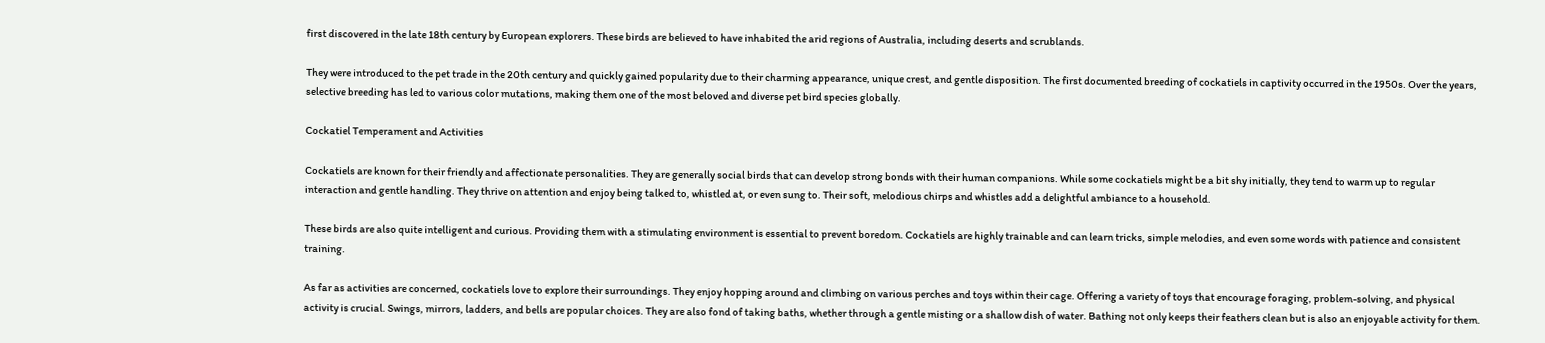first discovered in the late 18th century by European explorers. These birds are believed to have inhabited the arid regions of Australia, including deserts and scrublands.

They were introduced to the pet trade in the 20th century and quickly gained popularity due to their charming appearance, unique crest, and gentle disposition. The first documented breeding of cockatiels in captivity occurred in the 1950s. Over the years, selective breeding has led to various color mutations, making them one of the most beloved and diverse pet bird species globally.

Cockatiel Temperament and Activities

Cockatiels are known for their friendly and affectionate personalities. They are generally social birds that can develop strong bonds with their human companions. While some cockatiels might be a bit shy initially, they tend to warm up to regular interaction and gentle handling. They thrive on attention and enjoy being talked to, whistled at, or even sung to. Their soft, melodious chirps and whistles add a delightful ambiance to a household.

These birds are also quite intelligent and curious. Providing them with a stimulating environment is essential to prevent boredom. Cockatiels are highly trainable and can learn tricks, simple melodies, and even some words with patience and consistent training.

As far as activities are concerned, cockatiels love to explore their surroundings. They enjoy hopping around and climbing on various perches and toys within their cage. Offering a variety of toys that encourage foraging, problem-solving, and physical activity is crucial. Swings, mirrors, ladders, and bells are popular choices. They are also fond of taking baths, whether through a gentle misting or a shallow dish of water. Bathing not only keeps their feathers clean but is also an enjoyable activity for them.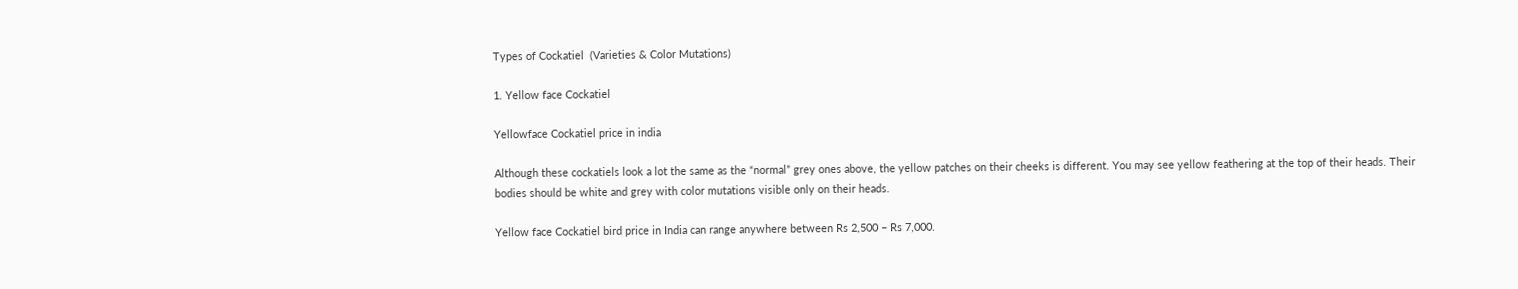Types of Cockatiel  (Varieties & Color Mutations)

1. Yellow face Cockatiel

Yellowface Cockatiel price in india

Although these cockatiels look a lot the same as the “normal” grey ones above, the yellow patches on their cheeks is different. You may see yellow feathering at the top of their heads. Their bodies should be white and grey with color mutations visible only on their heads.

Yellow face Cockatiel bird price in India can range anywhere between Rs 2,500 – Rs 7,000.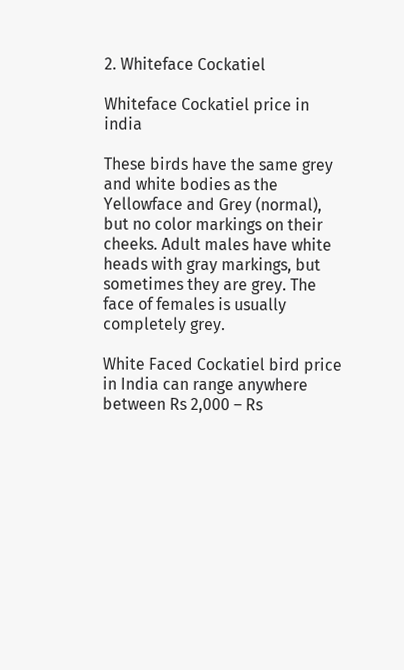2. Whiteface Cockatiel

Whiteface Cockatiel price in india

These birds have the same grey and white bodies as the Yellowface and Grey (normal), but no color markings on their cheeks. Adult males have white heads with gray markings, but sometimes they are grey. The face of females is usually completely grey.

White Faced Cockatiel bird price in India can range anywhere between Rs 2,000 – Rs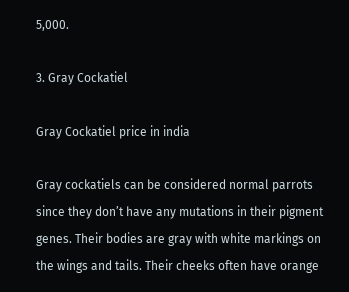5,000.

3. Gray Cockatiel

Gray Cockatiel price in india

Gray cockatiels can be considered normal parrots since they don’t have any mutations in their pigment genes. Their bodies are gray with white markings on the wings and tails. Their cheeks often have orange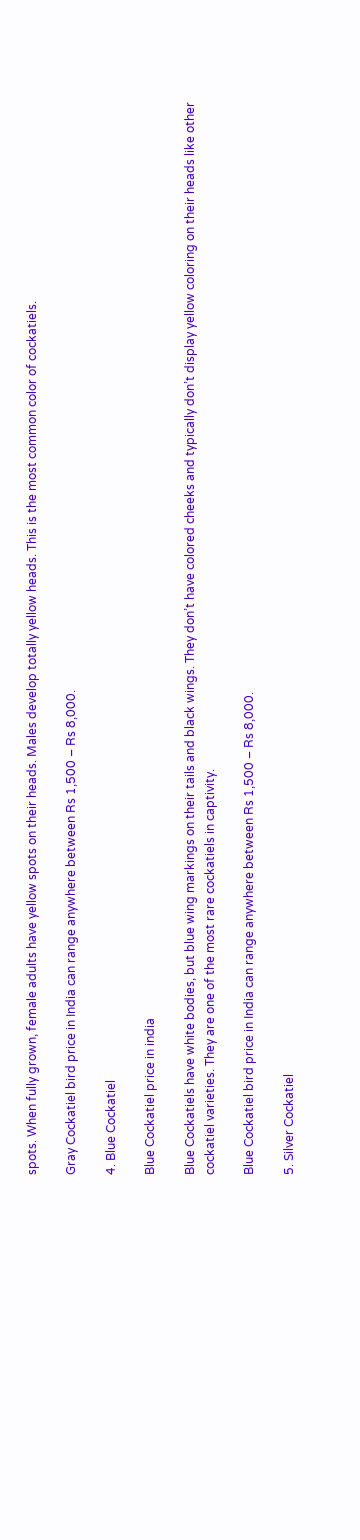spots. When fully grown, female adults have yellow spots on their heads. Males develop totally yellow heads. This is the most common color of cockatiels.

Gray Cockatiel bird price in India can range anywhere between Rs 1,500 – Rs 8,000.

4. Blue Cockatiel

Blue Cockatiel price in india

Blue Cockatiels have white bodies, but blue wing markings on their tails and black wings. They don’t have colored cheeks and typically don’t display yellow coloring on their heads like other cockatiel varieties. They are one of the most rare cockatiels in captivity.

Blue Cockatiel bird price in India can range anywhere between Rs 1,500 – Rs 8,000.

5. Silver Cockatiel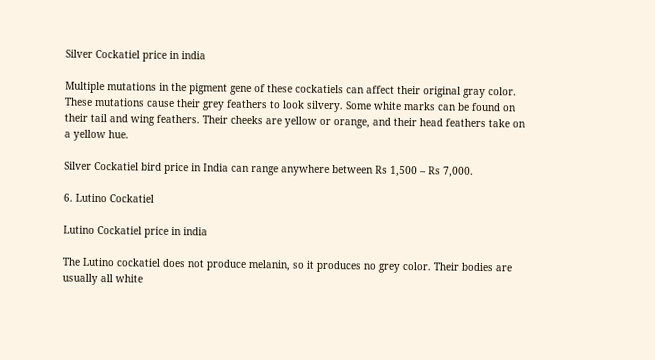Silver Cockatiel price in india

Multiple mutations in the pigment gene of these cockatiels can affect their original gray color. These mutations cause their grey feathers to look silvery. Some white marks can be found on their tail and wing feathers. Their cheeks are yellow or orange, and their head feathers take on a yellow hue.

Silver Cockatiel bird price in India can range anywhere between Rs 1,500 – Rs 7,000.

6. Lutino Cockatiel

Lutino Cockatiel price in india

The Lutino cockatiel does not produce melanin, so it produces no grey color. Their bodies are usually all white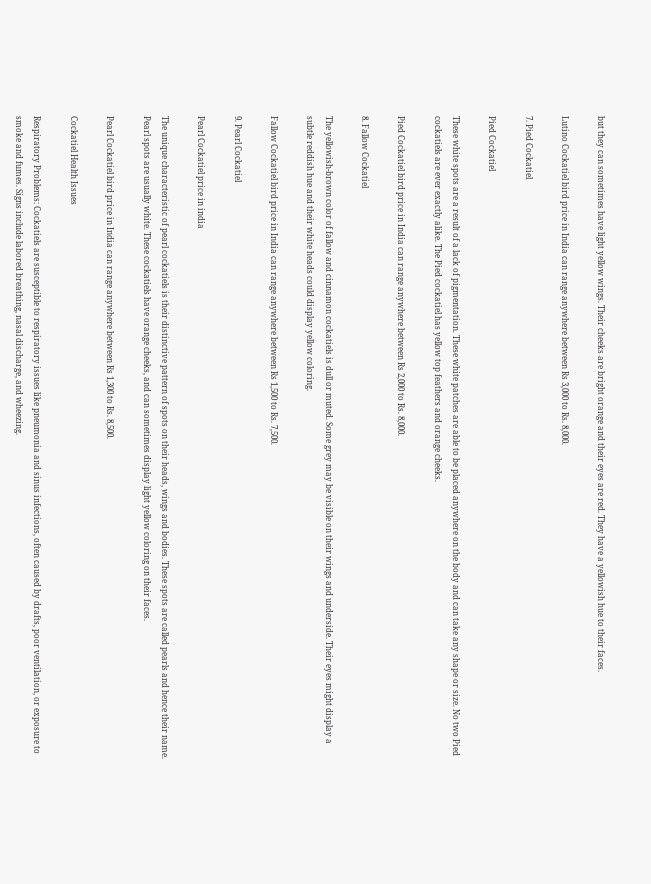but they can sometimes have light yellow wings. Their cheeks are bright orange and their eyes are red. They have a yellowish hue to their faces.

Lutino Cockatiel bird price in India can range anywhere between Rs 3,000 to Rs. 8,000.

7. Pied Cockatiel

Pied Cockatiel

These white spots are a result of a lack of pigmentation. These white patches are able to be placed anywhere on the body and can take any shape or size. No two Pied cockatiels are ever exactly alike. The Pied cockatiel has yellow top feathers and orange cheeks.

Pied Cockatiel bird price in India can range anywhere between Rs 2,000 to Rs. 8,000.

8. Fallow Cockatiel

The yellowish-brown color of fallow and cinnamon cockatiels is dull or muted. Some grey may be visible on their wings and underside. Their eyes might display a subtle reddish hue and their white heads could display yellow coloring.

Fallow Cockatiel bird price in India can range anywhere between Rs 1,500 to Rs. 7,500.

9. Pearl Cockatiel

Pearl Cockatiel price in india

The unique characteristic of pearl cockatiels is their distinctive pattern of spots on their heads, wings and bodies. These spots are called pearls and hence their name. Pearl spots are usually white. These cockatiels have orange cheeks, and can sometimes display light yellow coloring on their faces.

Pearl Cockatiel bird price in India can range anywhere between Rs 1,300 to Rs. 8,500.

Cockatiel Health Issues

Respiratory Problems: Cockatiels are susceptible to respiratory issues like pneumonia and sinus infections, often caused by drafts, poor ventilation, or exposure to smoke and fumes. Signs include labored breathing, nasal discharge, and wheezing.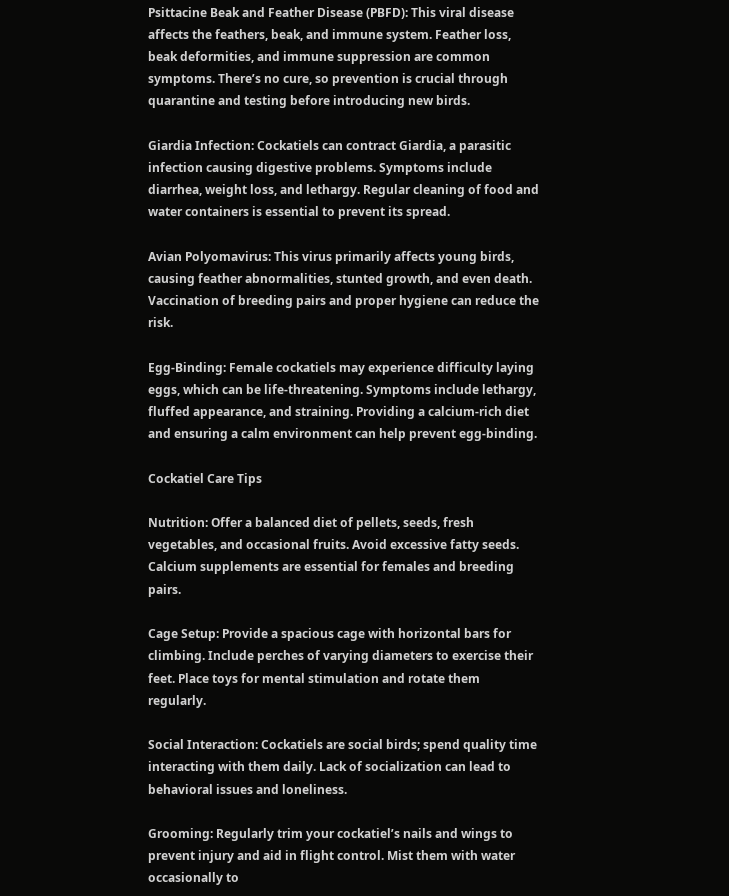Psittacine Beak and Feather Disease (PBFD): This viral disease affects the feathers, beak, and immune system. Feather loss, beak deformities, and immune suppression are common symptoms. There’s no cure, so prevention is crucial through quarantine and testing before introducing new birds.

Giardia Infection: Cockatiels can contract Giardia, a parasitic infection causing digestive problems. Symptoms include diarrhea, weight loss, and lethargy. Regular cleaning of food and water containers is essential to prevent its spread.

Avian Polyomavirus: This virus primarily affects young birds, causing feather abnormalities, stunted growth, and even death. Vaccination of breeding pairs and proper hygiene can reduce the risk.

Egg-Binding: Female cockatiels may experience difficulty laying eggs, which can be life-threatening. Symptoms include lethargy, fluffed appearance, and straining. Providing a calcium-rich diet and ensuring a calm environment can help prevent egg-binding.

Cockatiel Care Tips

Nutrition: Offer a balanced diet of pellets, seeds, fresh vegetables, and occasional fruits. Avoid excessive fatty seeds. Calcium supplements are essential for females and breeding pairs.

Cage Setup: Provide a spacious cage with horizontal bars for climbing. Include perches of varying diameters to exercise their feet. Place toys for mental stimulation and rotate them regularly.

Social Interaction: Cockatiels are social birds; spend quality time interacting with them daily. Lack of socialization can lead to behavioral issues and loneliness.

Grooming: Regularly trim your cockatiel’s nails and wings to prevent injury and aid in flight control. Mist them with water occasionally to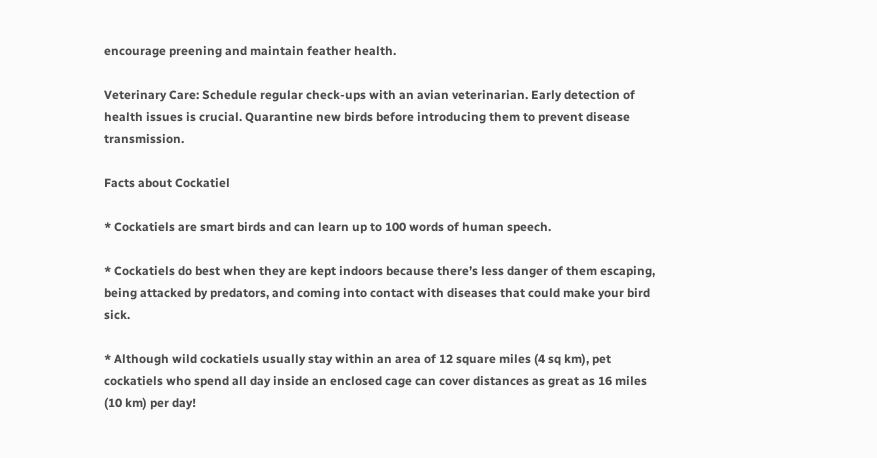encourage preening and maintain feather health.

Veterinary Care: Schedule regular check-ups with an avian veterinarian. Early detection of health issues is crucial. Quarantine new birds before introducing them to prevent disease transmission.

Facts about Cockatiel

* Cockatiels are smart birds and can learn up to 100 words of human speech.

* Cockatiels do best when they are kept indoors because there’s less danger of them escaping, being attacked by predators, and coming into contact with diseases that could make your bird sick.

* Although wild cockatiels usually stay within an area of 12 square miles (4 sq km), pet cockatiels who spend all day inside an enclosed cage can cover distances as great as 16 miles (10 km) per day!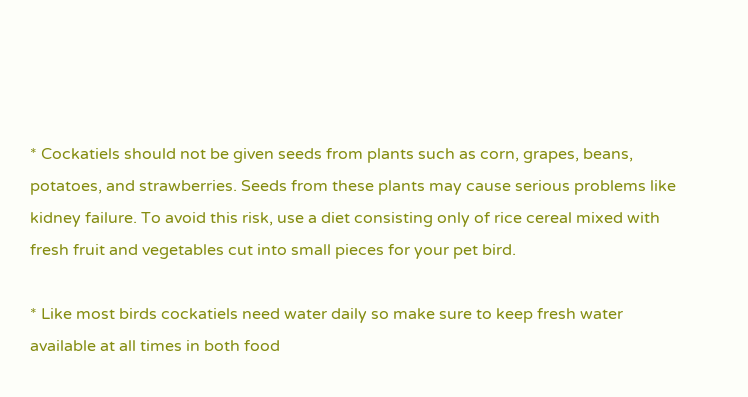* Cockatiels should not be given seeds from plants such as corn, grapes, beans, potatoes, and strawberries. Seeds from these plants may cause serious problems like kidney failure. To avoid this risk, use a diet consisting only of rice cereal mixed with fresh fruit and vegetables cut into small pieces for your pet bird.

* Like most birds cockatiels need water daily so make sure to keep fresh water available at all times in both food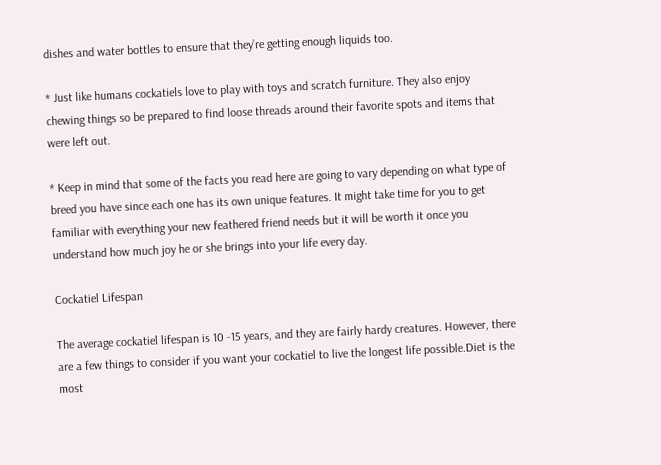dishes and water bottles to ensure that they’re getting enough liquids too.

* Just like humans cockatiels love to play with toys and scratch furniture. They also enjoy chewing things so be prepared to find loose threads around their favorite spots and items that were left out.

* Keep in mind that some of the facts you read here are going to vary depending on what type of breed you have since each one has its own unique features. It might take time for you to get familiar with everything your new feathered friend needs but it will be worth it once you understand how much joy he or she brings into your life every day.

Cockatiel Lifespan

The average cockatiel lifespan is 10 -15 years, and they are fairly hardy creatures. However, there are a few things to consider if you want your cockatiel to live the longest life possible.Diet is the most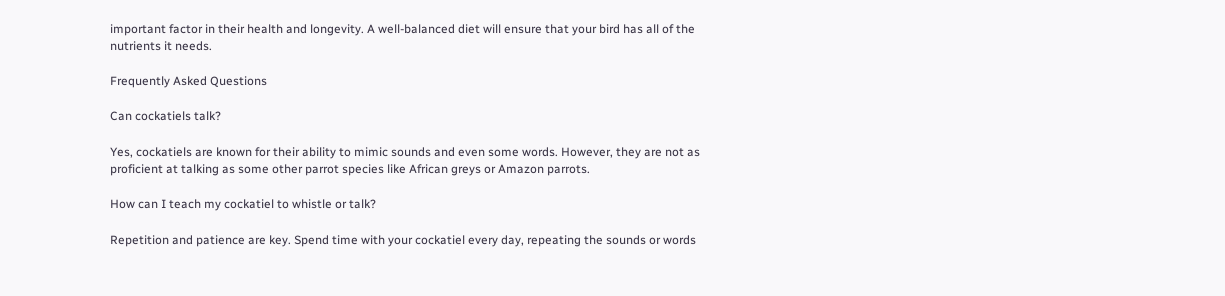important factor in their health and longevity. A well-balanced diet will ensure that your bird has all of the nutrients it needs.

Frequently Asked Questions

Can cockatiels talk?

Yes, cockatiels are known for their ability to mimic sounds and even some words. However, they are not as proficient at talking as some other parrot species like African greys or Amazon parrots.

How can I teach my cockatiel to whistle or talk?

Repetition and patience are key. Spend time with your cockatiel every day, repeating the sounds or words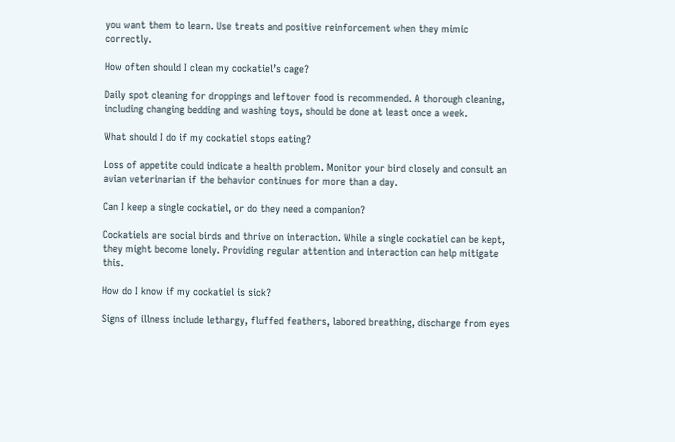you want them to learn. Use treats and positive reinforcement when they mimic correctly.

How often should I clean my cockatiel’s cage?

Daily spot cleaning for droppings and leftover food is recommended. A thorough cleaning, including changing bedding and washing toys, should be done at least once a week.

What should I do if my cockatiel stops eating?

Loss of appetite could indicate a health problem. Monitor your bird closely and consult an avian veterinarian if the behavior continues for more than a day.

Can I keep a single cockatiel, or do they need a companion?

Cockatiels are social birds and thrive on interaction. While a single cockatiel can be kept, they might become lonely. Providing regular attention and interaction can help mitigate this.

How do I know if my cockatiel is sick?

Signs of illness include lethargy, fluffed feathers, labored breathing, discharge from eyes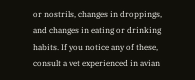or nostrils, changes in droppings, and changes in eating or drinking habits. If you notice any of these, consult a vet experienced in avian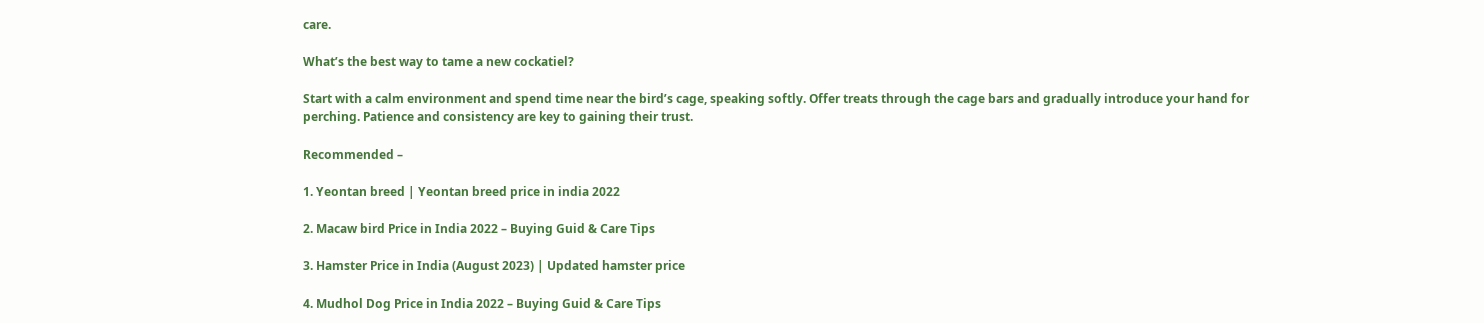care.

What’s the best way to tame a new cockatiel?

Start with a calm environment and spend time near the bird’s cage, speaking softly. Offer treats through the cage bars and gradually introduce your hand for perching. Patience and consistency are key to gaining their trust.

Recommended –

1. Yeontan breed | Yeontan breed price in india 2022

2. Macaw bird Price in India 2022 – Buying Guid & Care Tips

3. Hamster Price in India (August 2023) | Updated hamster price

4. Mudhol Dog Price in India 2022 – Buying Guid & Care Tips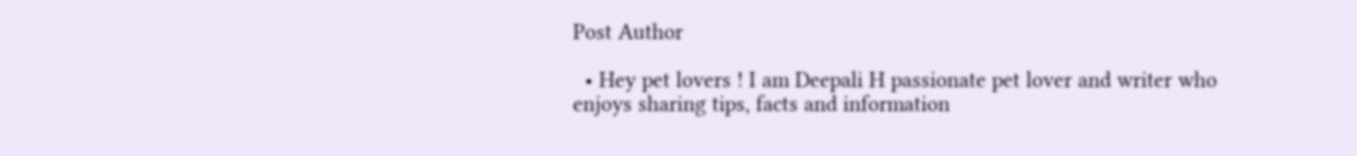Post Author

  • Hey pet lovers ! I am Deepali H passionate pet lover and writer who enjoys sharing tips, facts and information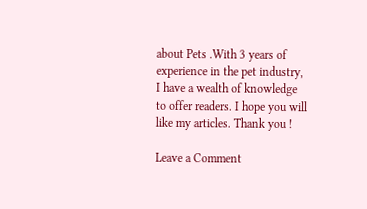about Pets .With 3 years of experience in the pet industry, I have a wealth of knowledge to offer readers. I hope you will like my articles. Thank you !

Leave a Comment